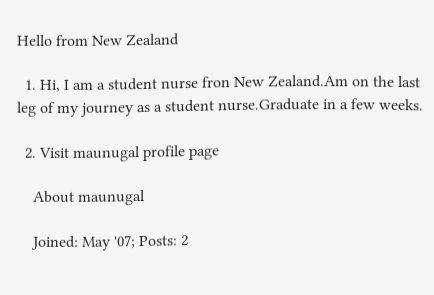Hello from New Zealand

  1. Hi, I am a student nurse fron New Zealand.Am on the last leg of my journey as a student nurse.Graduate in a few weeks.

  2. Visit maunugal profile page

    About maunugal

    Joined: May '07; Posts: 2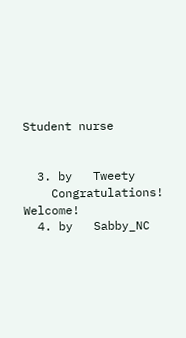Student nurse


  3. by   Tweety
    Congratulations! Welcome!
  4. by   Sabby_NC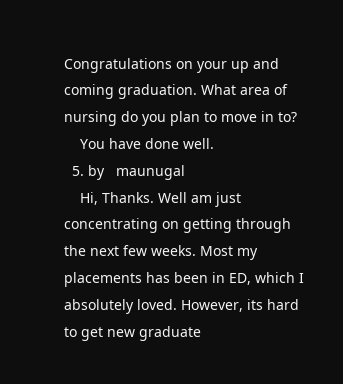Congratulations on your up and coming graduation. What area of nursing do you plan to move in to?
    You have done well.
  5. by   maunugal
    Hi, Thanks. Well am just concentrating on getting through the next few weeks. Most my placements has been in ED, which I absolutely loved. However, its hard to get new graduate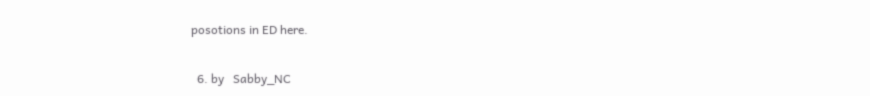posotions in ED here.

  6. by   Sabby_NC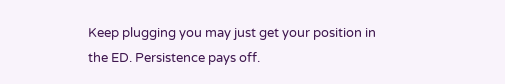Keep plugging you may just get your position in the ED. Persistence pays off.